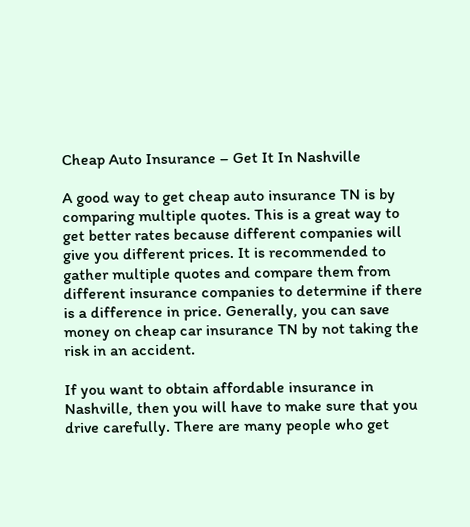Cheap Auto Insurance – Get It In Nashville

A good way to get cheap auto insurance TN is by comparing multiple quotes. This is a great way to get better rates because different companies will give you different prices. It is recommended to gather multiple quotes and compare them from different insurance companies to determine if there is a difference in price. Generally, you can save money on cheap car insurance TN by not taking the risk in an accident.

If you want to obtain affordable insurance in Nashville, then you will have to make sure that you drive carefully. There are many people who get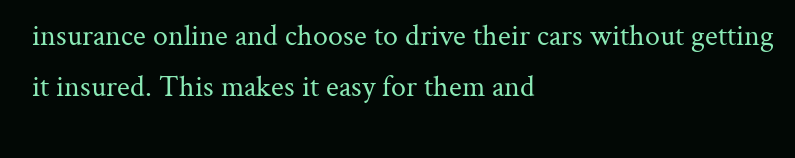insurance online and choose to drive their cars without getting it insured. This makes it easy for them and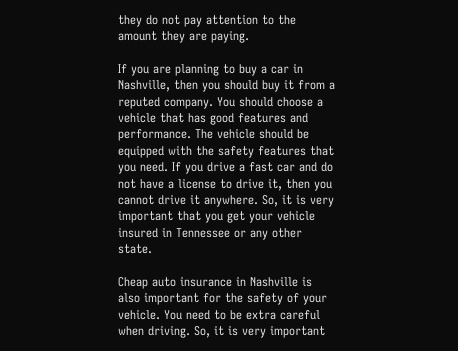they do not pay attention to the amount they are paying.

If you are planning to buy a car in Nashville, then you should buy it from a reputed company. You should choose a vehicle that has good features and performance. The vehicle should be equipped with the safety features that you need. If you drive a fast car and do not have a license to drive it, then you cannot drive it anywhere. So, it is very important that you get your vehicle insured in Tennessee or any other state.

Cheap auto insurance in Nashville is also important for the safety of your vehicle. You need to be extra careful when driving. So, it is very important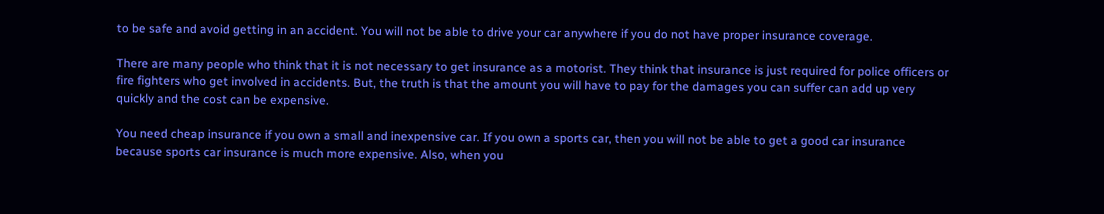to be safe and avoid getting in an accident. You will not be able to drive your car anywhere if you do not have proper insurance coverage.

There are many people who think that it is not necessary to get insurance as a motorist. They think that insurance is just required for police officers or fire fighters who get involved in accidents. But, the truth is that the amount you will have to pay for the damages you can suffer can add up very quickly and the cost can be expensive.

You need cheap insurance if you own a small and inexpensive car. If you own a sports car, then you will not be able to get a good car insurance because sports car insurance is much more expensive. Also, when you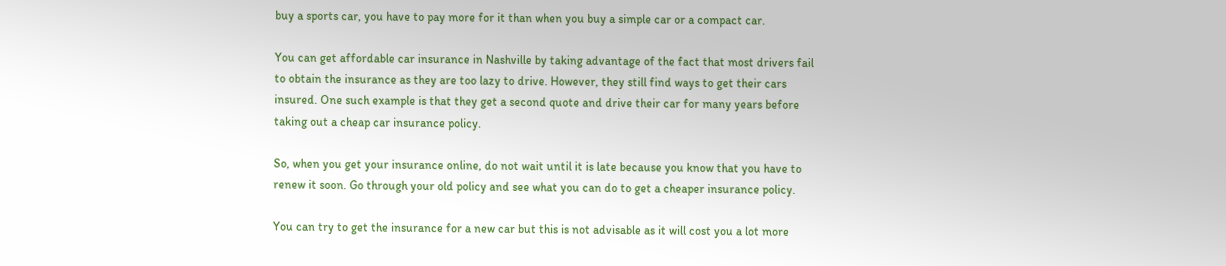buy a sports car, you have to pay more for it than when you buy a simple car or a compact car.

You can get affordable car insurance in Nashville by taking advantage of the fact that most drivers fail to obtain the insurance as they are too lazy to drive. However, they still find ways to get their cars insured. One such example is that they get a second quote and drive their car for many years before taking out a cheap car insurance policy.

So, when you get your insurance online, do not wait until it is late because you know that you have to renew it soon. Go through your old policy and see what you can do to get a cheaper insurance policy.

You can try to get the insurance for a new car but this is not advisable as it will cost you a lot more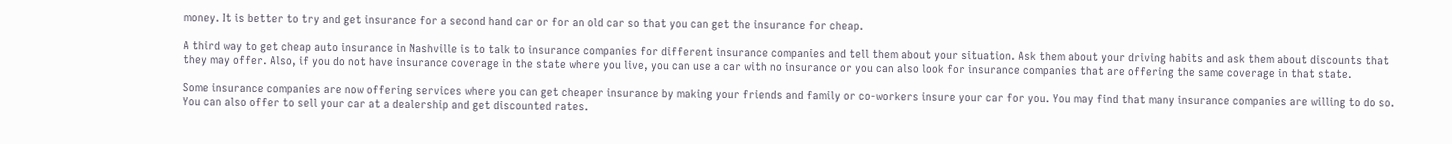money. It is better to try and get insurance for a second hand car or for an old car so that you can get the insurance for cheap.

A third way to get cheap auto insurance in Nashville is to talk to insurance companies for different insurance companies and tell them about your situation. Ask them about your driving habits and ask them about discounts that they may offer. Also, if you do not have insurance coverage in the state where you live, you can use a car with no insurance or you can also look for insurance companies that are offering the same coverage in that state.

Some insurance companies are now offering services where you can get cheaper insurance by making your friends and family or co-workers insure your car for you. You may find that many insurance companies are willing to do so. You can also offer to sell your car at a dealership and get discounted rates.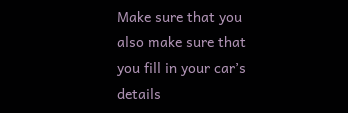Make sure that you also make sure that you fill in your car’s details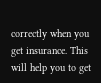correctly when you get insurance. This will help you to get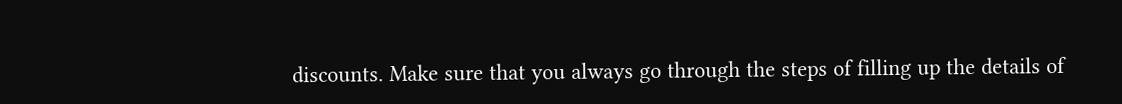discounts. Make sure that you always go through the steps of filling up the details of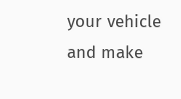your vehicle and make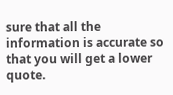sure that all the information is accurate so that you will get a lower quote.